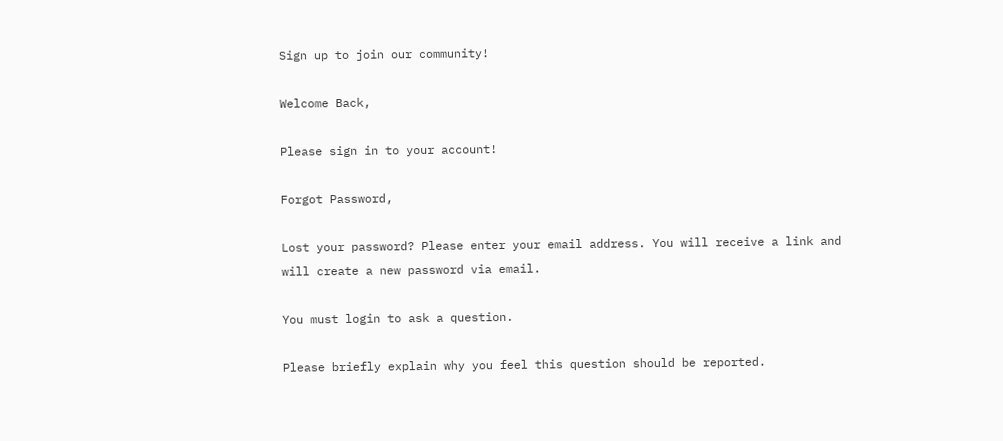Sign up to join our community!

Welcome Back,

Please sign in to your account!

Forgot Password,

Lost your password? Please enter your email address. You will receive a link and will create a new password via email.

You must login to ask a question.

Please briefly explain why you feel this question should be reported.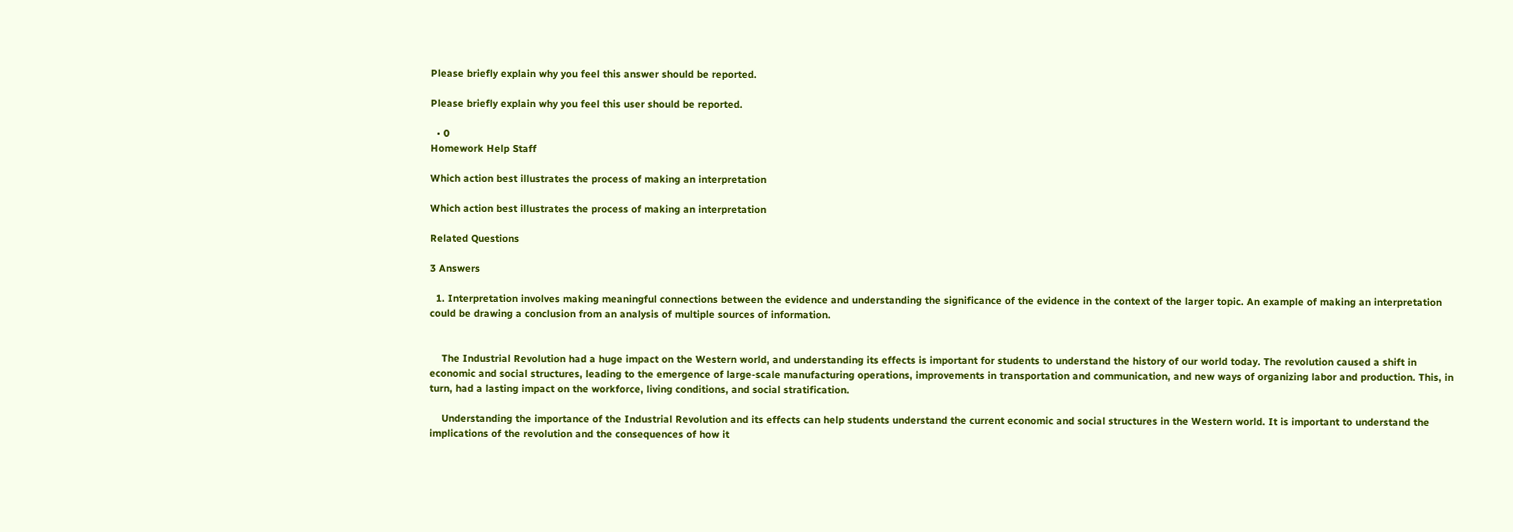Please briefly explain why you feel this answer should be reported.

Please briefly explain why you feel this user should be reported.

  • 0
Homework Help Staff

Which action best illustrates the process of making an interpretation

Which action best illustrates the process of making an interpretation

Related Questions

3 Answers

  1. Interpretation involves making meaningful connections between the evidence and understanding the significance of the evidence in the context of the larger topic. An example of making an interpretation could be drawing a conclusion from an analysis of multiple sources of information.


    The Industrial Revolution had a huge impact on the Western world, and understanding its effects is important for students to understand the history of our world today. The revolution caused a shift in economic and social structures, leading to the emergence of large-scale manufacturing operations, improvements in transportation and communication, and new ways of organizing labor and production. This, in turn, had a lasting impact on the workforce, living conditions, and social stratification.

    Understanding the importance of the Industrial Revolution and its effects can help students understand the current economic and social structures in the Western world. It is important to understand the implications of the revolution and the consequences of how it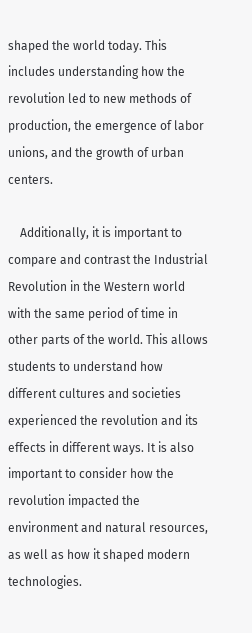shaped the world today. This includes understanding how the revolution led to new methods of production, the emergence of labor unions, and the growth of urban centers.

    Additionally, it is important to compare and contrast the Industrial Revolution in the Western world with the same period of time in other parts of the world. This allows students to understand how different cultures and societies experienced the revolution and its effects in different ways. It is also important to consider how the revolution impacted the environment and natural resources, as well as how it shaped modern technologies.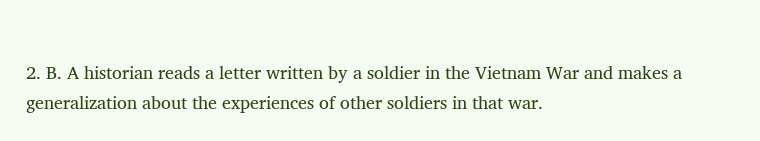2. B. A historian reads a letter written by a soldier in the Vietnam War and makes a generalization about the experiences of other soldiers in that war.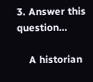3. Answer this question…

    A historian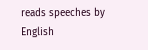reads speeches by English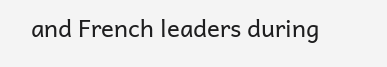and French leaders during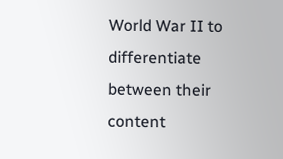World War II to differentiate between their content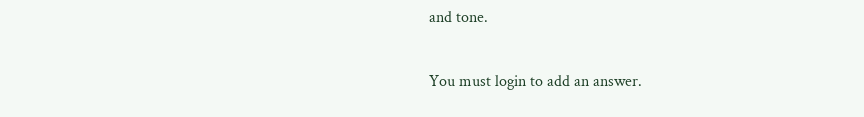and tone.

You must login to add an answer.